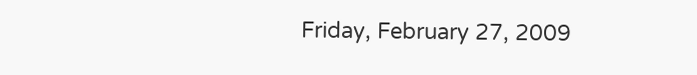Friday, February 27, 2009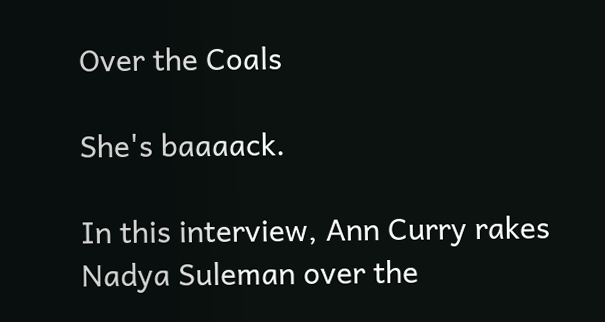Over the Coals

She's baaaack.

In this interview, Ann Curry rakes Nadya Suleman over the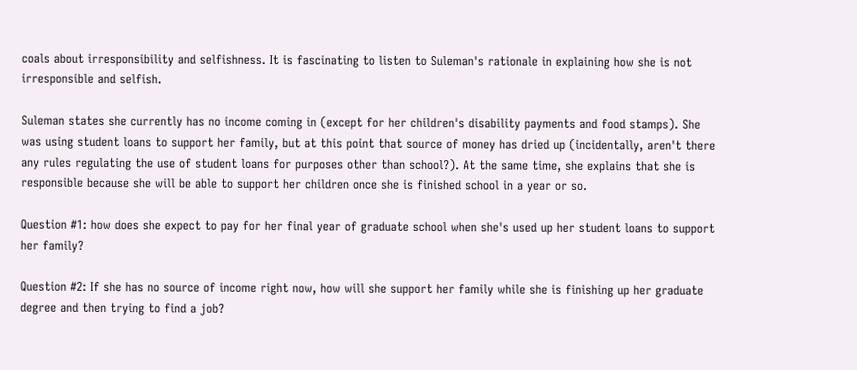coals about irresponsibility and selfishness. It is fascinating to listen to Suleman's rationale in explaining how she is not irresponsible and selfish.

Suleman states she currently has no income coming in (except for her children's disability payments and food stamps). She was using student loans to support her family, but at this point that source of money has dried up (incidentally, aren't there any rules regulating the use of student loans for purposes other than school?). At the same time, she explains that she is responsible because she will be able to support her children once she is finished school in a year or so.

Question #1: how does she expect to pay for her final year of graduate school when she's used up her student loans to support her family?

Question #2: If she has no source of income right now, how will she support her family while she is finishing up her graduate degree and then trying to find a job?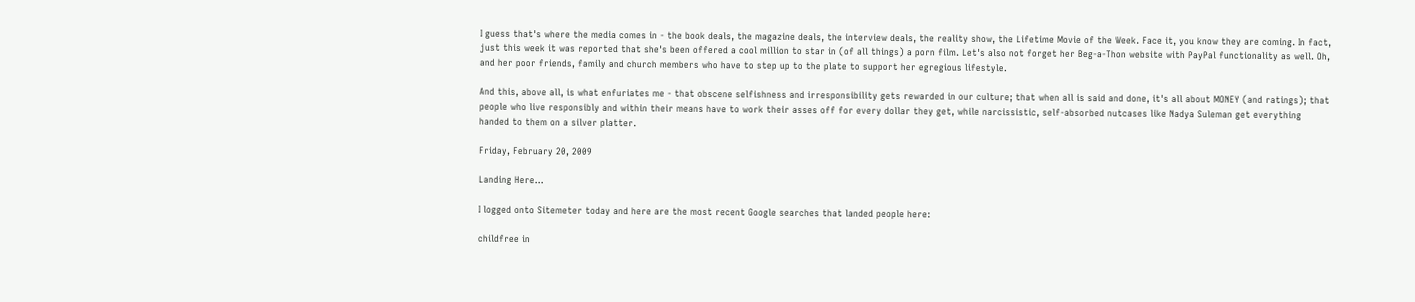I guess that's where the media comes in - the book deals, the magazine deals, the interview deals, the reality show, the Lifetime Movie of the Week. Face it, you know they are coming. In fact, just this week it was reported that she's been offered a cool million to star in (of all things) a porn film. Let's also not forget her Beg-a-Thon website with PayPal functionality as well. Oh, and her poor friends, family and church members who have to step up to the plate to support her egregious lifestyle.

And this, above all, is what enfuriates me - that obscene selfishness and irresponsibility gets rewarded in our culture; that when all is said and done, it's all about MONEY (and ratings); that people who live responsibly and within their means have to work their asses off for every dollar they get, while narcissistic, self-absorbed nutcases like Nadya Suleman get everything handed to them on a silver platter.

Friday, February 20, 2009

Landing Here...

I logged onto Sitemeter today and here are the most recent Google searches that landed people here:

childfree in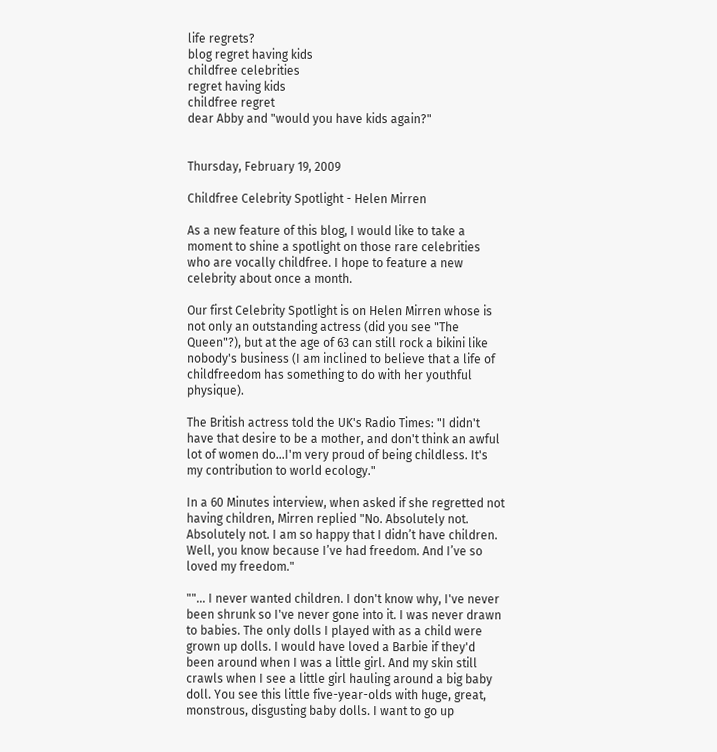life regrets?
blog regret having kids
childfree celebrities
regret having kids
childfree regret
dear Abby and "would you have kids again?"


Thursday, February 19, 2009

Childfree Celebrity Spotlight - Helen Mirren

As a new feature of this blog, I would like to take a moment to shine a spotlight on those rare celebrities who are vocally childfree. I hope to feature a new celebrity about once a month.

Our first Celebrity Spotlight is on Helen Mirren whose is not only an outstanding actress (did you see "The Queen"?), but at the age of 63 can still rock a bikini like nobody's business (I am inclined to believe that a life of childfreedom has something to do with her youthful physique).

The British actress told the UK's Radio Times: "I didn't have that desire to be a mother, and don't think an awful lot of women do...I'm very proud of being childless. It's my contribution to world ecology."

In a 60 Minutes interview, when asked if she regretted not having children, Mirren replied "No. Absolutely not. Absolutely not. I am so happy that I didn’t have children. Well, you know because I’ve had freedom. And I’ve so loved my freedom."

""... I never wanted children. I don't know why, I've never been shrunk so I've never gone into it. I was never drawn to babies. The only dolls I played with as a child were grown up dolls. I would have loved a Barbie if they'd been around when I was a little girl. And my skin still crawls when I see a little girl hauling around a big baby doll. You see this little five-year-olds with huge, great, monstrous, disgusting baby dolls. I want to go up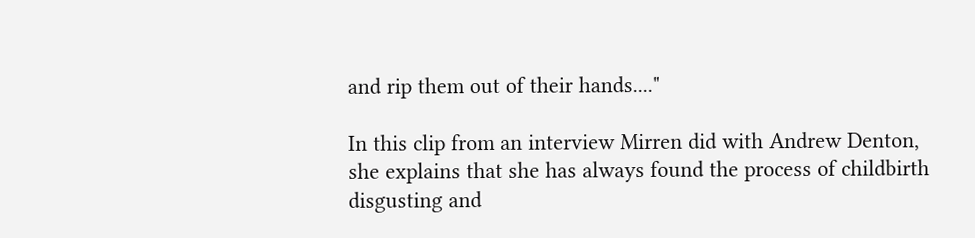and rip them out of their hands...."

In this clip from an interview Mirren did with Andrew Denton, she explains that she has always found the process of childbirth disgusting and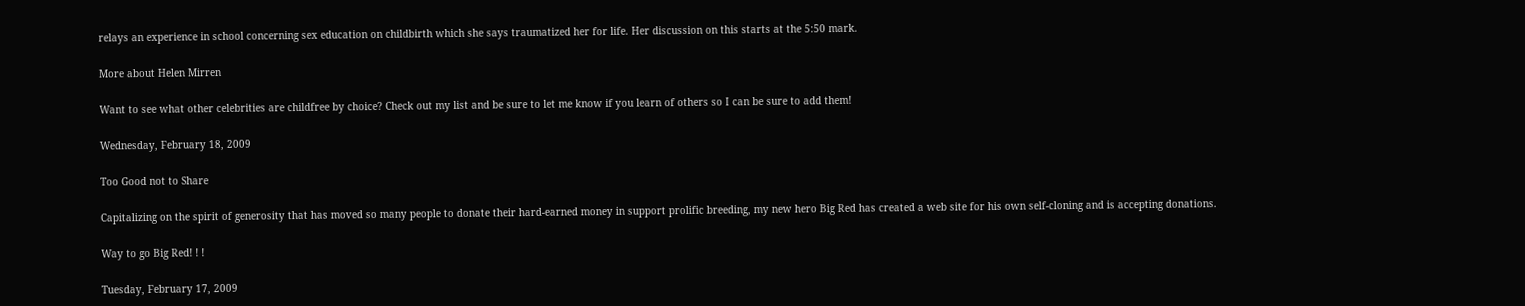relays an experience in school concerning sex education on childbirth which she says traumatized her for life. Her discussion on this starts at the 5:50 mark.

More about Helen Mirren

Want to see what other celebrities are childfree by choice? Check out my list and be sure to let me know if you learn of others so I can be sure to add them!

Wednesday, February 18, 2009

Too Good not to Share

Capitalizing on the spirit of generosity that has moved so many people to donate their hard-earned money in support prolific breeding, my new hero Big Red has created a web site for his own self-cloning and is accepting donations.

Way to go Big Red! ! !

Tuesday, February 17, 2009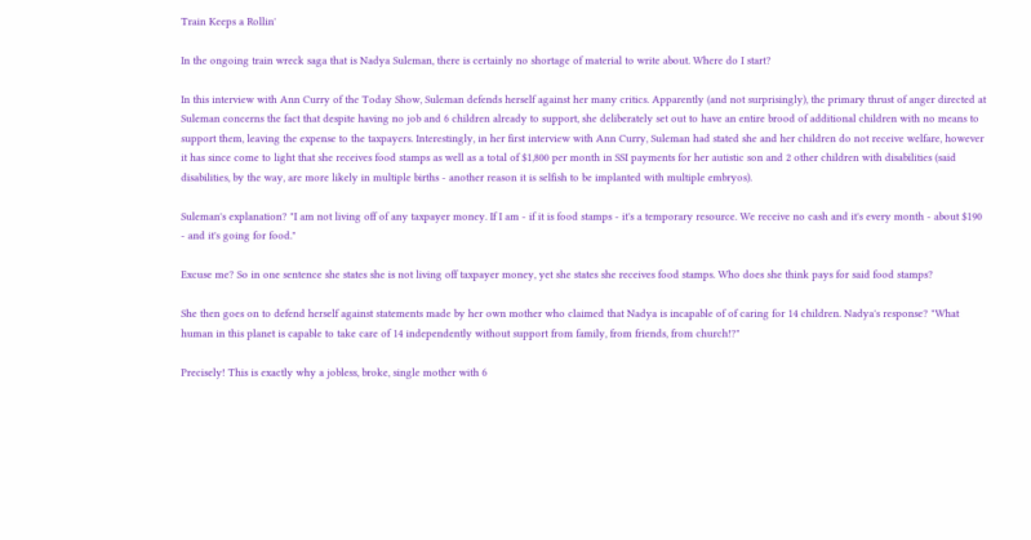Train Keeps a Rollin'

In the ongoing train wreck saga that is Nadya Suleman, there is certainly no shortage of material to write about. Where do I start?

In this interview with Ann Curry of the Today Show, Suleman defends herself against her many critics. Apparently (and not surprisingly), the primary thrust of anger directed at Suleman concerns the fact that despite having no job and 6 children already to support, she deliberately set out to have an entire brood of additional children with no means to support them, leaving the expense to the taxpayers. Interestingly, in her first interview with Ann Curry, Suleman had stated she and her children do not receive welfare, however it has since come to light that she receives food stamps as well as a total of $1,800 per month in SSI payments for her autistic son and 2 other children with disabilities (said disabilities, by the way, are more likely in multiple births - another reason it is selfish to be implanted with multiple embryos).

Suleman's explanation? "I am not living off of any taxpayer money. If I am - if it is food stamps - it's a temporary resource. We receive no cash and it's every month - about $190 - and it's going for food."

Excuse me? So in one sentence she states she is not living off taxpayer money, yet she states she receives food stamps. Who does she think pays for said food stamps?

She then goes on to defend herself against statements made by her own mother who claimed that Nadya is incapable of of caring for 14 children. Nadya's response? "What human in this planet is capable to take care of 14 independently without support from family, from friends, from church!?"

Precisely! This is exactly why a jobless, broke, single mother with 6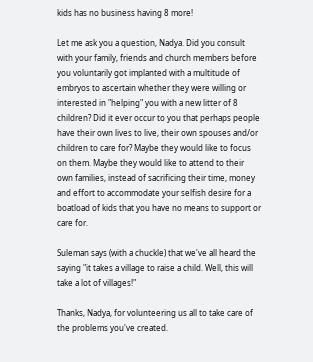kids has no business having 8 more!

Let me ask you a question, Nadya. Did you consult with your family, friends and church members before you voluntarily got implanted with a multitude of embryos to ascertain whether they were willing or interested in "helping" you with a new litter of 8 children? Did it ever occur to you that perhaps people have their own lives to live, their own spouses and/or children to care for? Maybe they would like to focus on them. Maybe they would like to attend to their own families, instead of sacrificing their time, money and effort to accommodate your selfish desire for a boatload of kids that you have no means to support or care for.

Suleman says (with a chuckle) that we've all heard the saying "it takes a village to raise a child. Well, this will take a lot of villages!"

Thanks, Nadya, for volunteering us all to take care of the problems you've created.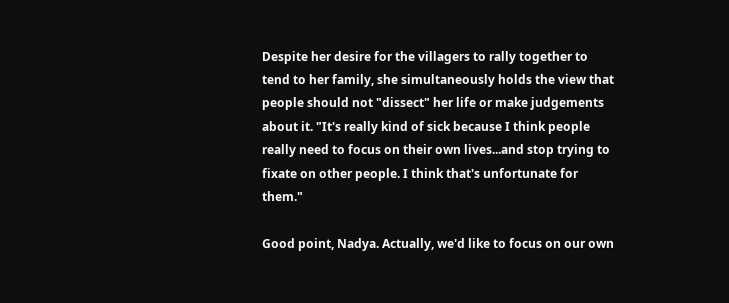Despite her desire for the villagers to rally together to tend to her family, she simultaneously holds the view that people should not "dissect" her life or make judgements about it. "It's really kind of sick because I think people really need to focus on their own lives...and stop trying to fixate on other people. I think that's unfortunate for them."

Good point, Nadya. Actually, we'd like to focus on our own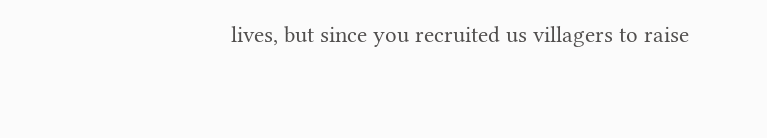lives, but since you recruited us villagers to raise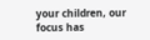your children, our focus has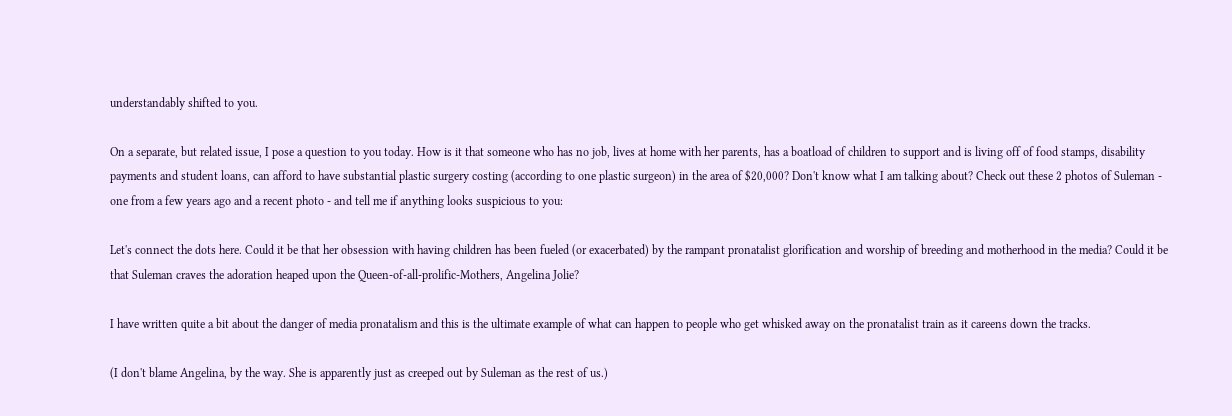understandably shifted to you.

On a separate, but related issue, I pose a question to you today. How is it that someone who has no job, lives at home with her parents, has a boatload of children to support and is living off of food stamps, disability payments and student loans, can afford to have substantial plastic surgery costing (according to one plastic surgeon) in the area of $20,000? Don't know what I am talking about? Check out these 2 photos of Suleman - one from a few years ago and a recent photo - and tell me if anything looks suspicious to you:

Let's connect the dots here. Could it be that her obsession with having children has been fueled (or exacerbated) by the rampant pronatalist glorification and worship of breeding and motherhood in the media? Could it be that Suleman craves the adoration heaped upon the Queen-of-all-prolific-Mothers, Angelina Jolie?

I have written quite a bit about the danger of media pronatalism and this is the ultimate example of what can happen to people who get whisked away on the pronatalist train as it careens down the tracks.

(I don't blame Angelina, by the way. She is apparently just as creeped out by Suleman as the rest of us.)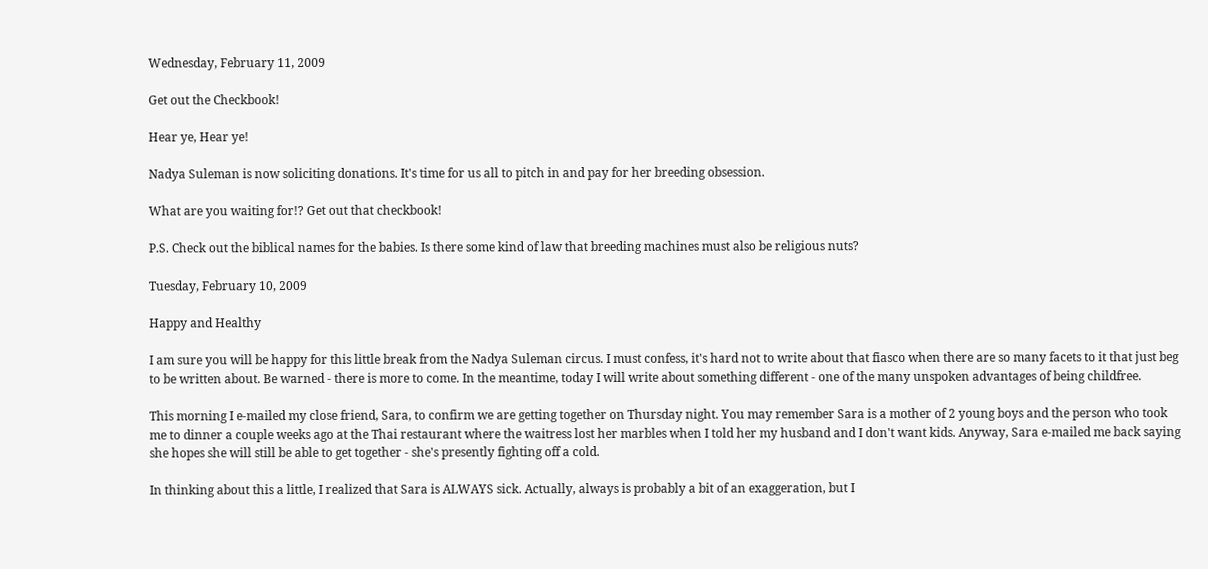Wednesday, February 11, 2009

Get out the Checkbook!

Hear ye, Hear ye!

Nadya Suleman is now soliciting donations. It's time for us all to pitch in and pay for her breeding obsession.

What are you waiting for!? Get out that checkbook!

P.S. Check out the biblical names for the babies. Is there some kind of law that breeding machines must also be religious nuts?

Tuesday, February 10, 2009

Happy and Healthy

I am sure you will be happy for this little break from the Nadya Suleman circus. I must confess, it's hard not to write about that fiasco when there are so many facets to it that just beg to be written about. Be warned - there is more to come. In the meantime, today I will write about something different - one of the many unspoken advantages of being childfree.

This morning I e-mailed my close friend, Sara, to confirm we are getting together on Thursday night. You may remember Sara is a mother of 2 young boys and the person who took me to dinner a couple weeks ago at the Thai restaurant where the waitress lost her marbles when I told her my husband and I don't want kids. Anyway, Sara e-mailed me back saying she hopes she will still be able to get together - she's presently fighting off a cold.

In thinking about this a little, I realized that Sara is ALWAYS sick. Actually, always is probably a bit of an exaggeration, but I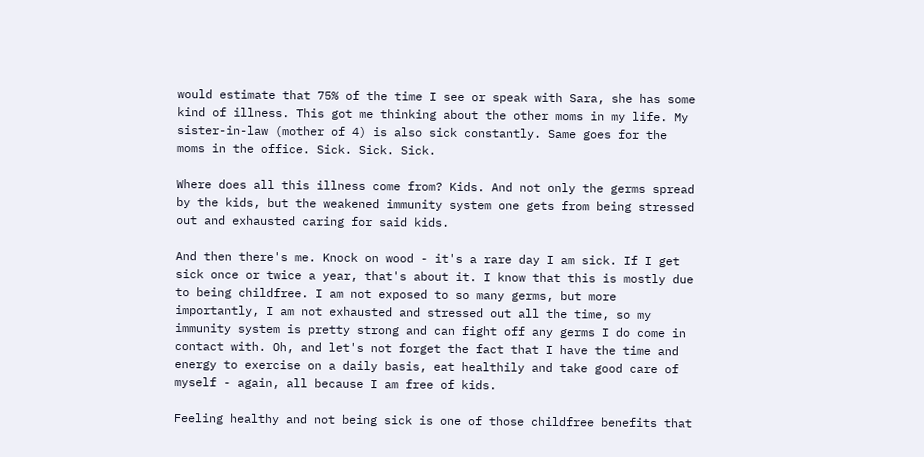would estimate that 75% of the time I see or speak with Sara, she has some kind of illness. This got me thinking about the other moms in my life. My sister-in-law (mother of 4) is also sick constantly. Same goes for the moms in the office. Sick. Sick. Sick.

Where does all this illness come from? Kids. And not only the germs spread by the kids, but the weakened immunity system one gets from being stressed out and exhausted caring for said kids.

And then there's me. Knock on wood - it's a rare day I am sick. If I get sick once or twice a year, that's about it. I know that this is mostly due to being childfree. I am not exposed to so many germs, but more importantly, I am not exhausted and stressed out all the time, so my immunity system is pretty strong and can fight off any germs I do come in contact with. Oh, and let's not forget the fact that I have the time and energy to exercise on a daily basis, eat healthily and take good care of myself - again, all because I am free of kids.

Feeling healthy and not being sick is one of those childfree benefits that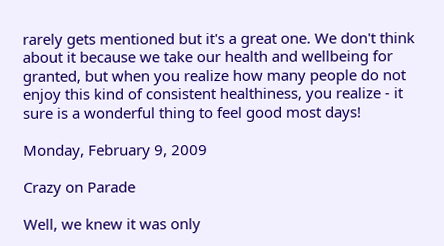rarely gets mentioned but it's a great one. We don't think about it because we take our health and wellbeing for granted, but when you realize how many people do not enjoy this kind of consistent healthiness, you realize - it sure is a wonderful thing to feel good most days!

Monday, February 9, 2009

Crazy on Parade

Well, we knew it was only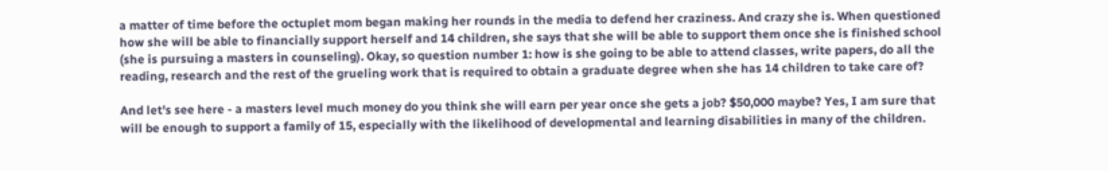a matter of time before the octuplet mom began making her rounds in the media to defend her craziness. And crazy she is. When questioned how she will be able to financially support herself and 14 children, she says that she will be able to support them once she is finished school (she is pursuing a masters in counseling). Okay, so question number 1: how is she going to be able to attend classes, write papers, do all the reading, research and the rest of the grueling work that is required to obtain a graduate degree when she has 14 children to take care of?

And let's see here - a masters level much money do you think she will earn per year once she gets a job? $50,000 maybe? Yes, I am sure that will be enough to support a family of 15, especially with the likelihood of developmental and learning disabilities in many of the children.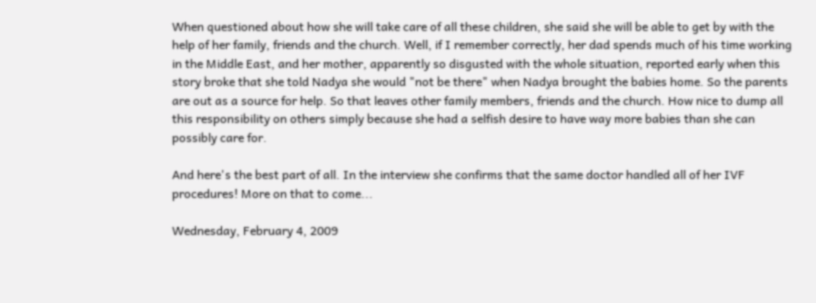When questioned about how she will take care of all these children, she said she will be able to get by with the help of her family, friends and the church. Well, if I remember correctly, her dad spends much of his time working in the Middle East, and her mother, apparently so disgusted with the whole situation, reported early when this story broke that she told Nadya she would "not be there" when Nadya brought the babies home. So the parents are out as a source for help. So that leaves other family members, friends and the church. How nice to dump all this responsibility on others simply because she had a selfish desire to have way more babies than she can possibly care for.

And here's the best part of all. In the interview she confirms that the same doctor handled all of her IVF procedures! More on that to come...

Wednesday, February 4, 2009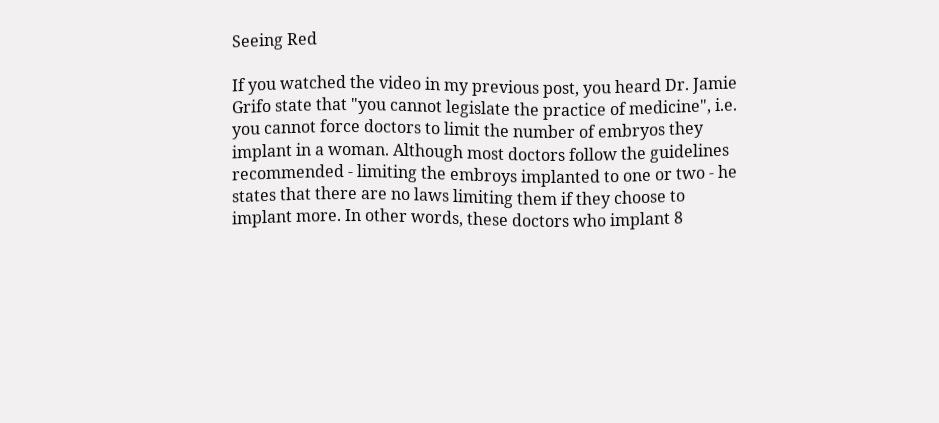Seeing Red

If you watched the video in my previous post, you heard Dr. Jamie Grifo state that "you cannot legislate the practice of medicine", i.e. you cannot force doctors to limit the number of embryos they implant in a woman. Although most doctors follow the guidelines recommended - limiting the embroys implanted to one or two - he states that there are no laws limiting them if they choose to implant more. In other words, these doctors who implant 8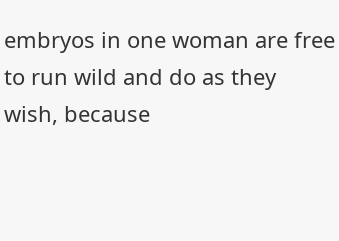embryos in one woman are free to run wild and do as they wish, because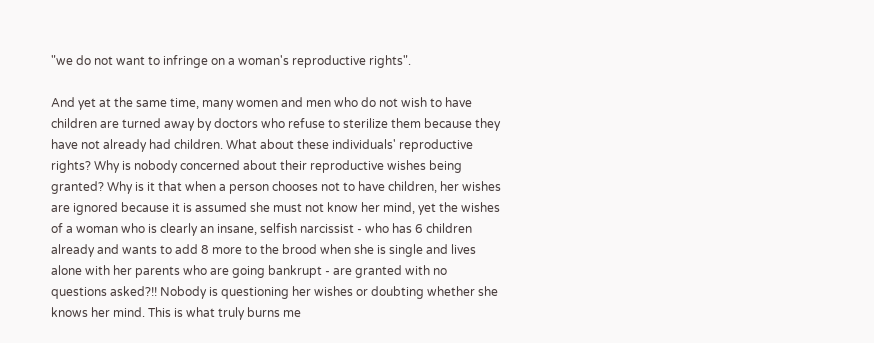"we do not want to infringe on a woman's reproductive rights".

And yet at the same time, many women and men who do not wish to have children are turned away by doctors who refuse to sterilize them because they have not already had children. What about these individuals' reproductive rights? Why is nobody concerned about their reproductive wishes being granted? Why is it that when a person chooses not to have children, her wishes are ignored because it is assumed she must not know her mind, yet the wishes of a woman who is clearly an insane, selfish narcissist - who has 6 children already and wants to add 8 more to the brood when she is single and lives alone with her parents who are going bankrupt - are granted with no questions asked?!! Nobody is questioning her wishes or doubting whether she knows her mind. This is what truly burns me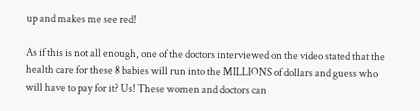up and makes me see red!

As if this is not all enough, one of the doctors interviewed on the video stated that the health care for these 8 babies will run into the MILLIONS of dollars and guess who will have to pay for it? Us! These women and doctors can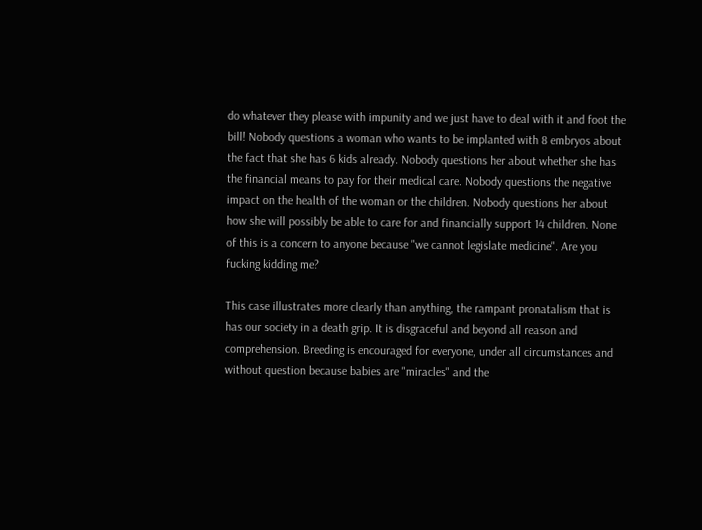do whatever they please with impunity and we just have to deal with it and foot the bill! Nobody questions a woman who wants to be implanted with 8 embryos about the fact that she has 6 kids already. Nobody questions her about whether she has the financial means to pay for their medical care. Nobody questions the negative impact on the health of the woman or the children. Nobody questions her about how she will possibly be able to care for and financially support 14 children. None of this is a concern to anyone because "we cannot legislate medicine". Are you fucking kidding me?

This case illustrates more clearly than anything, the rampant pronatalism that is has our society in a death grip. It is disgraceful and beyond all reason and comprehension. Breeding is encouraged for everyone, under all circumstances and without question because babies are "miracles" and the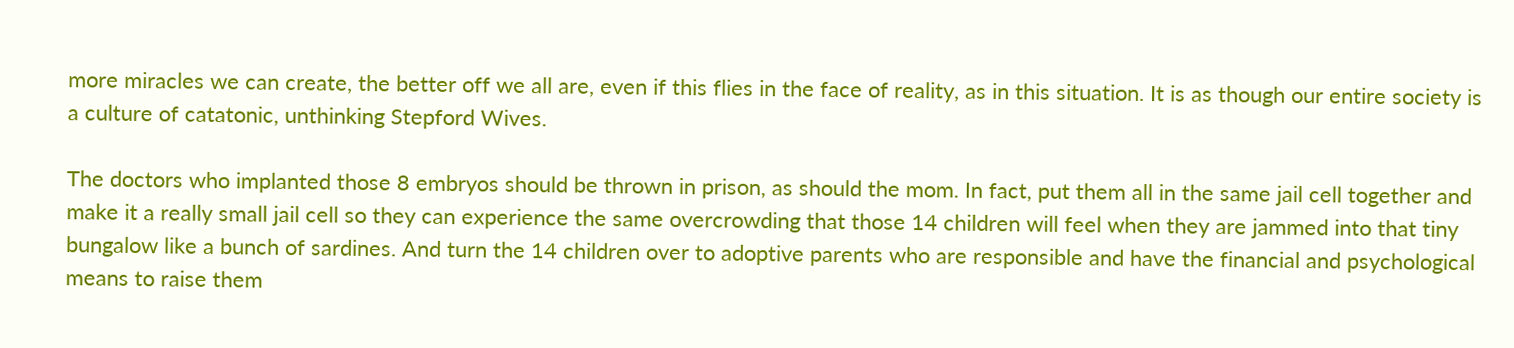more miracles we can create, the better off we all are, even if this flies in the face of reality, as in this situation. It is as though our entire society is a culture of catatonic, unthinking Stepford Wives.

The doctors who implanted those 8 embryos should be thrown in prison, as should the mom. In fact, put them all in the same jail cell together and make it a really small jail cell so they can experience the same overcrowding that those 14 children will feel when they are jammed into that tiny bungalow like a bunch of sardines. And turn the 14 children over to adoptive parents who are responsible and have the financial and psychological means to raise them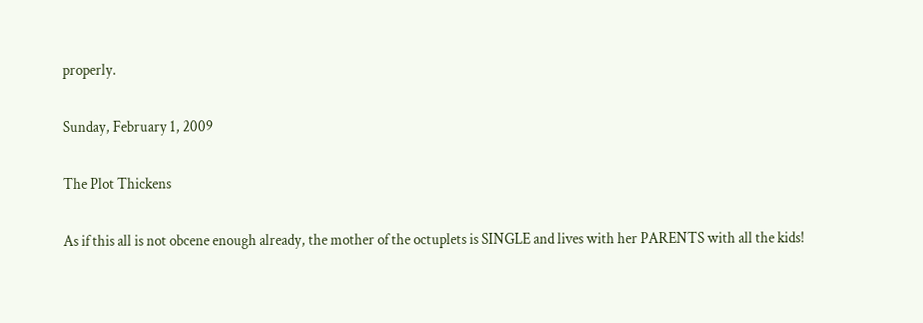properly.

Sunday, February 1, 2009

The Plot Thickens

As if this all is not obcene enough already, the mother of the octuplets is SINGLE and lives with her PARENTS with all the kids!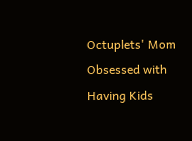Octuplets' Mom Obsessed with Having Kids